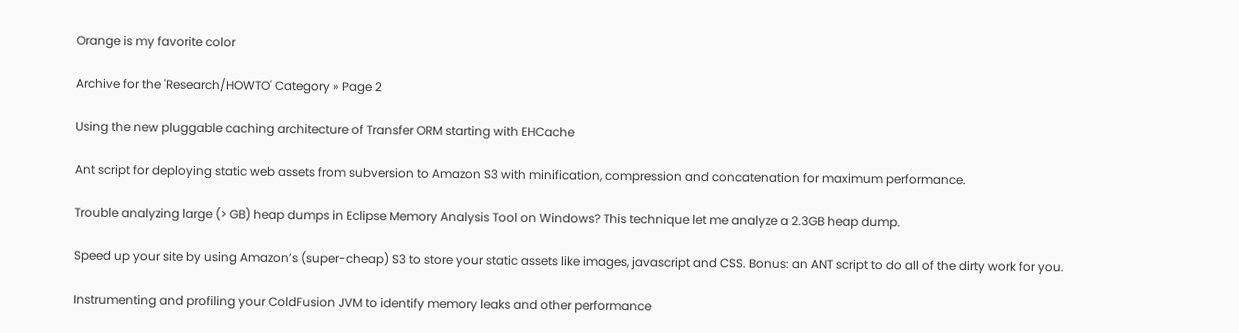Orange is my favorite color

Archive for the 'Research/HOWTO' Category » Page 2

Using the new pluggable caching architecture of Transfer ORM starting with EHCache

Ant script for deploying static web assets from subversion to Amazon S3 with minification, compression and concatenation for maximum performance.

Trouble analyzing large (> GB) heap dumps in Eclipse Memory Analysis Tool on Windows? This technique let me analyze a 2.3GB heap dump.

Speed up your site by using Amazon’s (super-cheap) S3 to store your static assets like images, javascript and CSS. Bonus: an ANT script to do all of the dirty work for you.

Instrumenting and profiling your ColdFusion JVM to identify memory leaks and other performance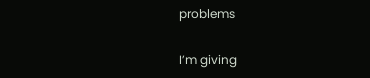problems

I’m giving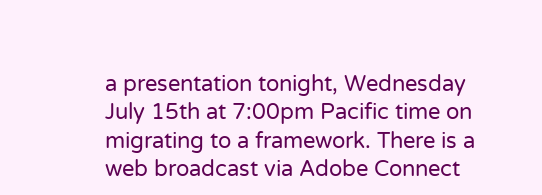a presentation tonight, Wednesday July 15th at 7:00pm Pacific time on migrating to a framework. There is a web broadcast via Adobe Connect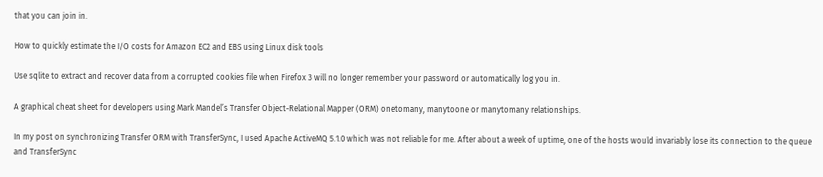that you can join in.

How to quickly estimate the I/O costs for Amazon EC2 and EBS using Linux disk tools

Use sqlite to extract and recover data from a corrupted cookies file when Firefox 3 will no longer remember your password or automatically log you in.

A graphical cheat sheet for developers using Mark Mandel’s Transfer Object-Relational Mapper (ORM) onetomany, manytoone or manytomany relationships.

In my post on synchronizing Transfer ORM with TransferSync, I used Apache ActiveMQ 5.1.0 which was not reliable for me. After about a week of uptime, one of the hosts would invariably lose its connection to the queue and TransferSync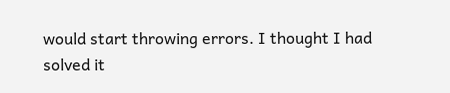would start throwing errors. I thought I had solved it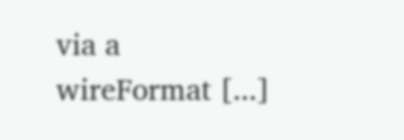via a wireFormat [...]